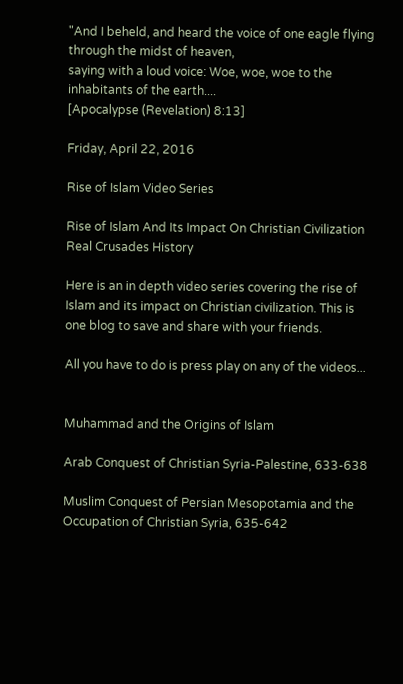"And I beheld, and heard the voice of one eagle flying through the midst of heaven,
saying with a loud voice: Woe, woe, woe to the inhabitants of the earth....
[Apocalypse (Revelation) 8:13]

Friday, April 22, 2016

Rise of Islam Video Series

Rise of Islam And Its Impact On Christian Civilization
Real Crusades History

Here is an in depth video series covering the rise of Islam and its impact on Christian civilization. This is one blog to save and share with your friends.

All you have to do is press play on any of the videos...


Muhammad and the Origins of Islam

Arab Conquest of Christian Syria-Palestine, 633-638

Muslim Conquest of Persian Mesopotamia and the Occupation of Christian Syria, 635-642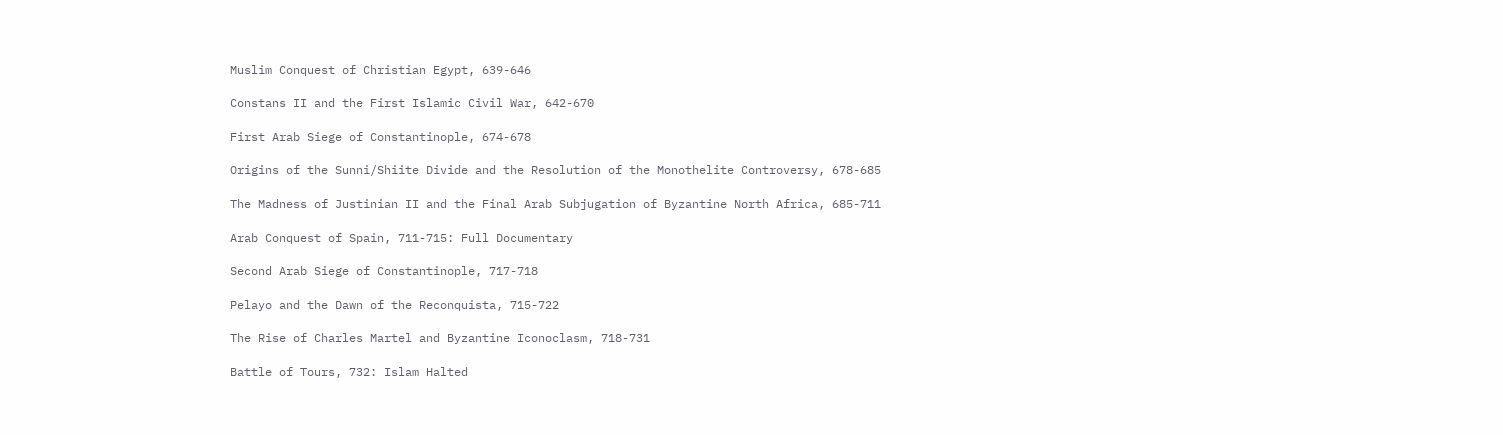Muslim Conquest of Christian Egypt, 639-646

Constans II and the First Islamic Civil War, 642-670

First Arab Siege of Constantinople, 674-678

Origins of the Sunni/Shiite Divide and the Resolution of the Monothelite Controversy, 678-685

The Madness of Justinian II and the Final Arab Subjugation of Byzantine North Africa, 685-711

Arab Conquest of Spain, 711-715: Full Documentary

Second Arab Siege of Constantinople, 717-718

Pelayo and the Dawn of the Reconquista, 715-722

The Rise of Charles Martel and Byzantine Iconoclasm, 718-731

Battle of Tours, 732: Islam Halted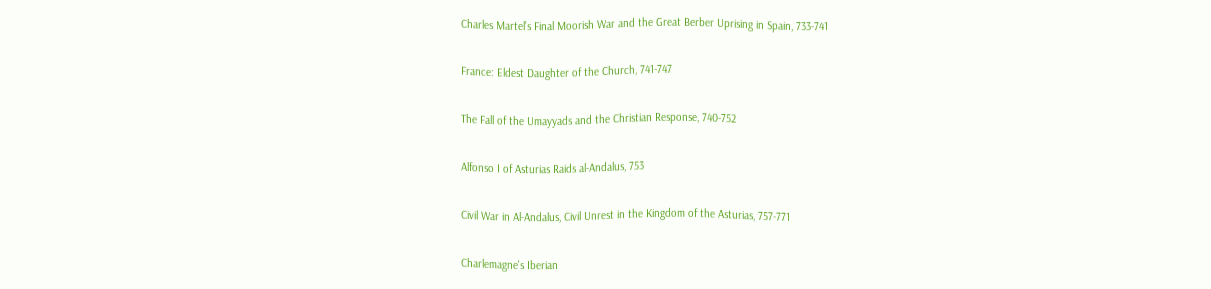Charles Martel’s Final Moorish War and the Great Berber Uprising in Spain, 733-741

France: Eldest Daughter of the Church, 741-747

The Fall of the Umayyads and the Christian Response, 740-752

Alfonso I of Asturias Raids al-Andalus, 753

Civil War in Al-Andalus, Civil Unrest in the Kingdom of the Asturias, 757-771

Charlemagne's Iberian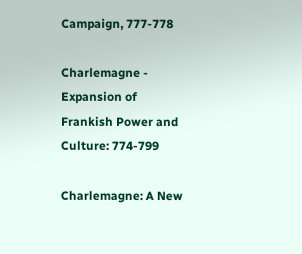Campaign, 777-778

Charlemagne - Expansion of Frankish Power and Culture: 774-799

Charlemagne: A New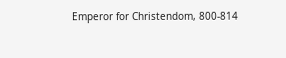Emperor for Christendom, 800-814